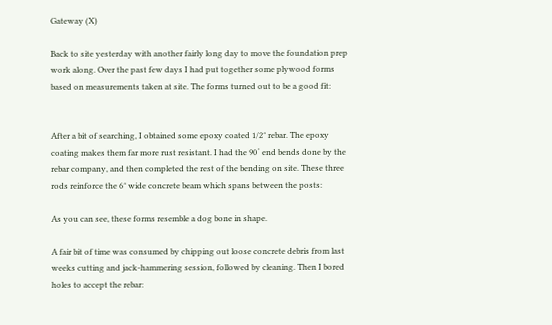Gateway (X)

Back to site yesterday with another fairly long day to move the foundation prep work along. Over the past few days I had put together some plywood forms based on measurements taken at site. The forms turned out to be a good fit:


After a bit of searching, I obtained some epoxy coated 1/2″ rebar. The epoxy coating makes them far more rust resistant. I had the 90˚ end bends done by the rebar company, and then completed the rest of the bending on site. These three rods reinforce the 6″ wide concrete beam which spans between the posts:

As you can see, these forms resemble a dog bone in shape.

A fair bit of time was consumed by chipping out loose concrete debris from last weeks cutting and jack-hammering session, followed by cleaning. Then I bored holes to accept the rebar: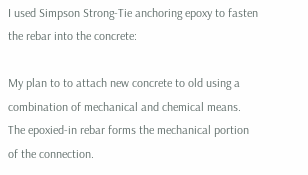I used Simpson Strong-Tie anchoring epoxy to fasten the rebar into the concrete:

My plan to to attach new concrete to old using a combination of mechanical and chemical means. The epoxied-in rebar forms the mechanical portion of the connection.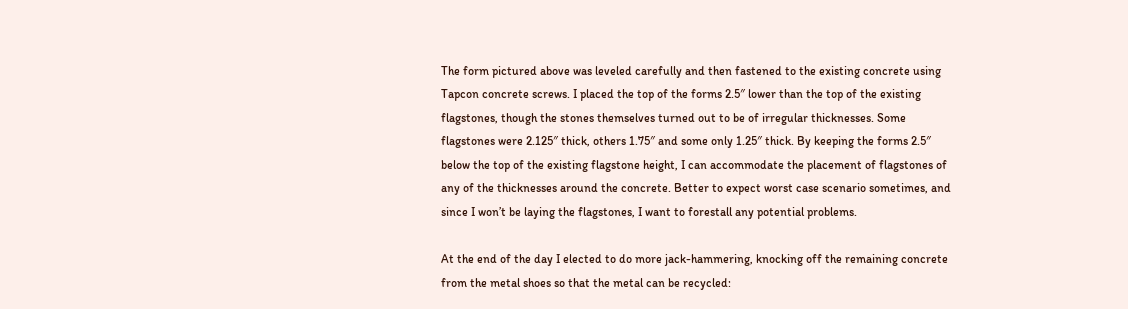The form pictured above was leveled carefully and then fastened to the existing concrete using Tapcon concrete screws. I placed the top of the forms 2.5″ lower than the top of the existing flagstones, though the stones themselves turned out to be of irregular thicknesses. Some flagstones were 2.125″ thick, others 1.75″ and some only 1.25″ thick. By keeping the forms 2.5″ below the top of the existing flagstone height, I can accommodate the placement of flagstones of any of the thicknesses around the concrete. Better to expect worst case scenario sometimes, and since I won’t be laying the flagstones, I want to forestall any potential problems.

At the end of the day I elected to do more jack-hammering, knocking off the remaining concrete from the metal shoes so that the metal can be recycled: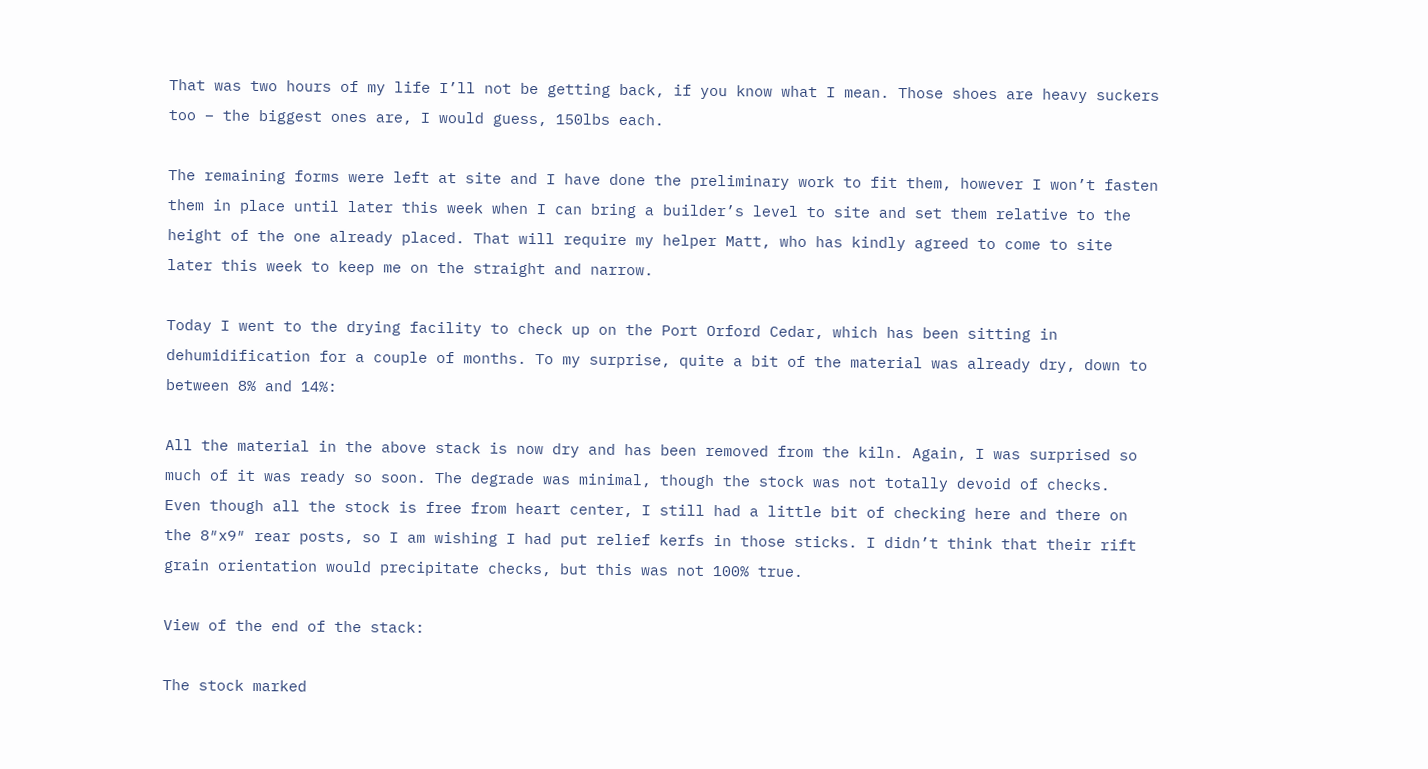That was two hours of my life I’ll not be getting back, if you know what I mean. Those shoes are heavy suckers too – the biggest ones are, I would guess, 150lbs each.

The remaining forms were left at site and I have done the preliminary work to fit them, however I won’t fasten them in place until later this week when I can bring a builder’s level to site and set them relative to the height of the one already placed. That will require my helper Matt, who has kindly agreed to come to site later this week to keep me on the straight and narrow.

Today I went to the drying facility to check up on the Port Orford Cedar, which has been sitting in dehumidification for a couple of months. To my surprise, quite a bit of the material was already dry, down to between 8% and 14%:

All the material in the above stack is now dry and has been removed from the kiln. Again, I was surprised so much of it was ready so soon. The degrade was minimal, though the stock was not totally devoid of checks.  Even though all the stock is free from heart center, I still had a little bit of checking here and there on the 8″x9″ rear posts, so I am wishing I had put relief kerfs in those sticks. I didn’t think that their rift grain orientation would precipitate checks, but this was not 100% true.

View of the end of the stack:

The stock marked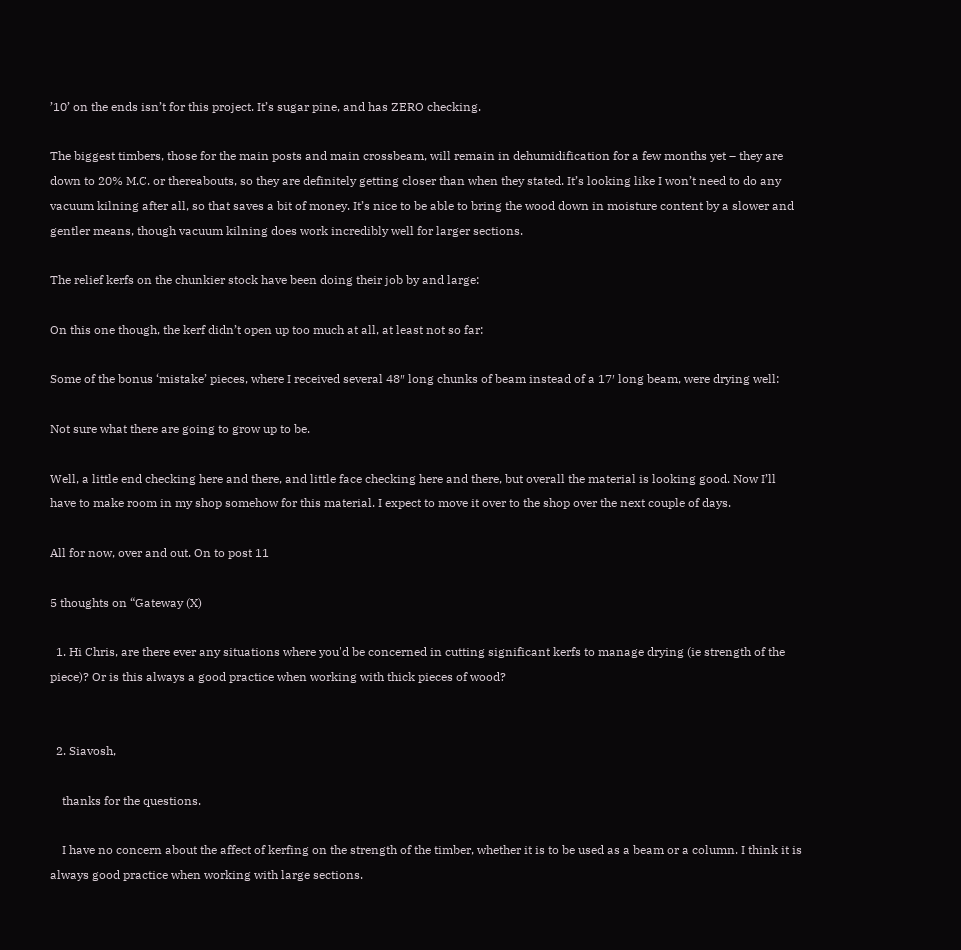’10’ on the ends isn’t for this project. It’s sugar pine, and has ZERO checking.

The biggest timbers, those for the main posts and main crossbeam, will remain in dehumidification for a few months yet – they are down to 20% M.C. or thereabouts, so they are definitely getting closer than when they stated. It’s looking like I won’t need to do any vacuum kilning after all, so that saves a bit of money. It’s nice to be able to bring the wood down in moisture content by a slower and gentler means, though vacuum kilning does work incredibly well for larger sections.

The relief kerfs on the chunkier stock have been doing their job by and large:

On this one though, the kerf didn’t open up too much at all, at least not so far:

Some of the bonus ‘mistake’ pieces, where I received several 48″ long chunks of beam instead of a 17′ long beam, were drying well:

Not sure what there are going to grow up to be.

Well, a little end checking here and there, and little face checking here and there, but overall the material is looking good. Now I’ll have to make room in my shop somehow for this material. I expect to move it over to the shop over the next couple of days.

All for now, over and out. On to post 11

5 thoughts on “Gateway (X)

  1. Hi Chris, are there ever any situations where you'd be concerned in cutting significant kerfs to manage drying (ie strength of the piece)? Or is this always a good practice when working with thick pieces of wood?


  2. Siavosh,

    thanks for the questions.

    I have no concern about the affect of kerfing on the strength of the timber, whether it is to be used as a beam or a column. I think it is always good practice when working with large sections.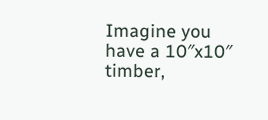Imagine you have a 10″x10″ timber,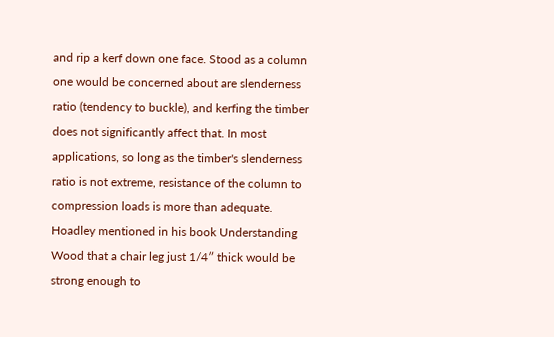and rip a kerf down one face. Stood as a column one would be concerned about are slenderness ratio (tendency to buckle), and kerfing the timber does not significantly affect that. In most applications, so long as the timber's slenderness ratio is not extreme, resistance of the column to compression loads is more than adequate. Hoadley mentioned in his book Understanding Wood that a chair leg just 1/4″ thick would be strong enough to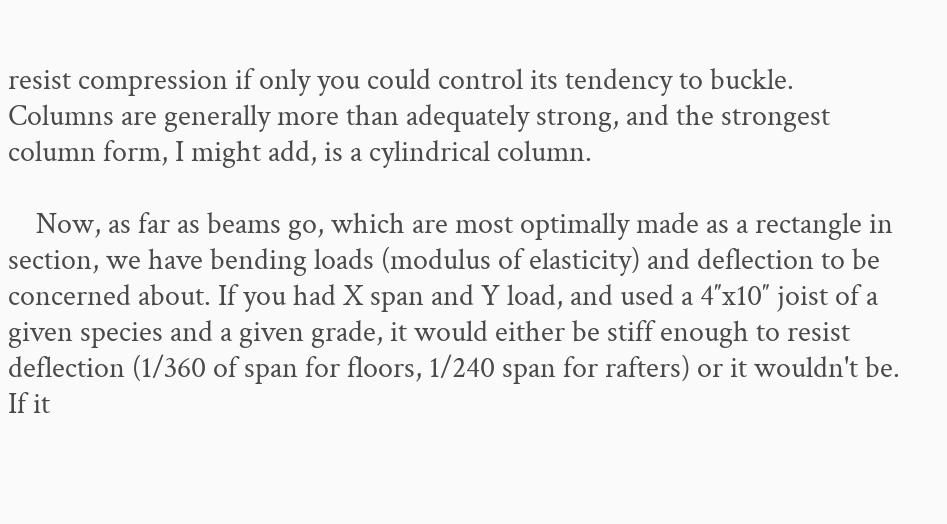resist compression if only you could control its tendency to buckle. Columns are generally more than adequately strong, and the strongest column form, I might add, is a cylindrical column.

    Now, as far as beams go, which are most optimally made as a rectangle in section, we have bending loads (modulus of elasticity) and deflection to be concerned about. If you had X span and Y load, and used a 4″x10″ joist of a given species and a given grade, it would either be stiff enough to resist deflection (1/360 of span for floors, 1/240 span for rafters) or it wouldn't be. If it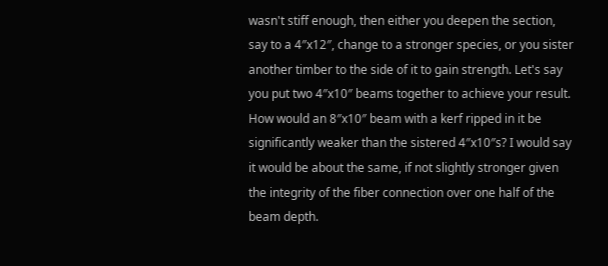wasn't stiff enough, then either you deepen the section, say to a 4″x12″, change to a stronger species, or you sister another timber to the side of it to gain strength. Let's say you put two 4″x10″ beams together to achieve your result. How would an 8″x10″ beam with a kerf ripped in it be significantly weaker than the sistered 4″x10″s? I would say it would be about the same, if not slightly stronger given the integrity of the fiber connection over one half of the beam depth.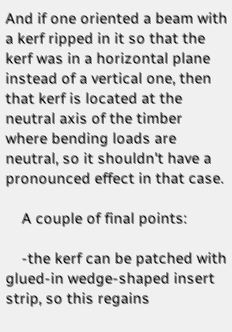And if one oriented a beam with a kerf ripped in it so that the kerf was in a horizontal plane instead of a vertical one, then that kerf is located at the neutral axis of the timber where bending loads are neutral, so it shouldn't have a pronounced effect in that case.

    A couple of final points:

    -the kerf can be patched with glued-in wedge-shaped insert strip, so this regains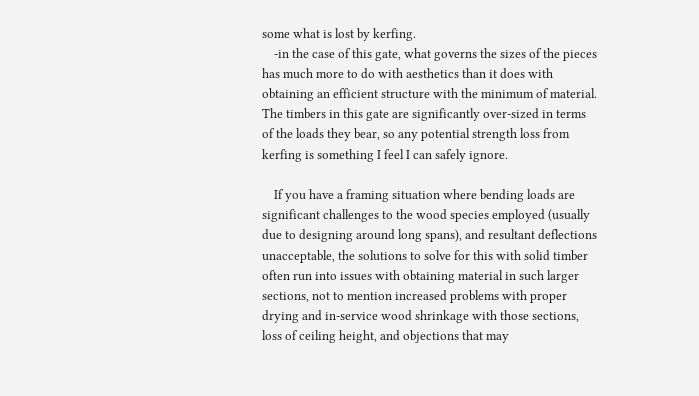some what is lost by kerfing.
    -in the case of this gate, what governs the sizes of the pieces has much more to do with aesthetics than it does with obtaining an efficient structure with the minimum of material. The timbers in this gate are significantly over-sized in terms of the loads they bear, so any potential strength loss from kerfing is something I feel I can safely ignore.

    If you have a framing situation where bending loads are significant challenges to the wood species employed (usually due to designing around long spans), and resultant deflections unacceptable, the solutions to solve for this with solid timber often run into issues with obtaining material in such larger sections, not to mention increased problems with proper drying and in-service wood shrinkage with those sections, loss of ceiling height, and objections that may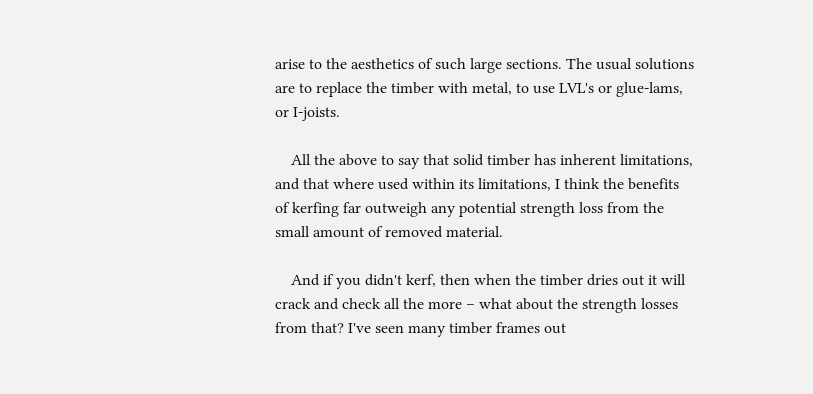arise to the aesthetics of such large sections. The usual solutions are to replace the timber with metal, to use LVL's or glue-lams, or I-joists.

    All the above to say that solid timber has inherent limitations, and that where used within its limitations, I think the benefits of kerfing far outweigh any potential strength loss from the small amount of removed material.

    And if you didn't kerf, then when the timber dries out it will crack and check all the more – what about the strength losses from that? I've seen many timber frames out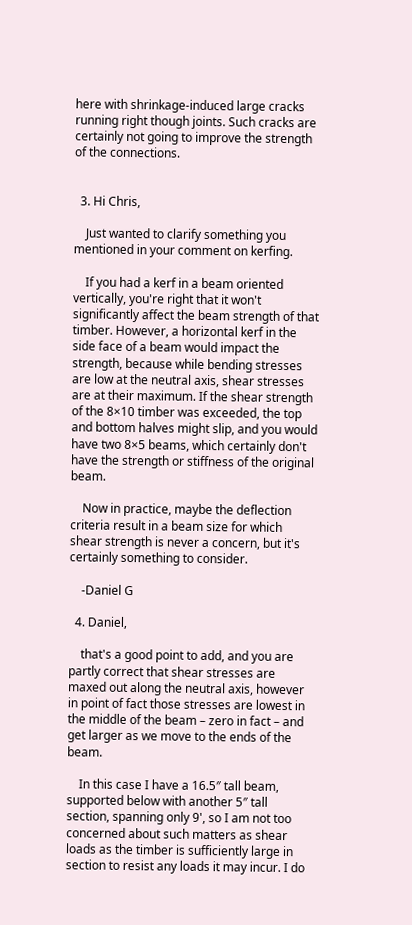here with shrinkage-induced large cracks running right though joints. Such cracks are certainly not going to improve the strength of the connections.


  3. Hi Chris,

    Just wanted to clarify something you mentioned in your comment on kerfing.

    If you had a kerf in a beam oriented vertically, you're right that it won't significantly affect the beam strength of that timber. However, a horizontal kerf in the side face of a beam would impact the strength, because while bending stresses are low at the neutral axis, shear stresses are at their maximum. If the shear strength of the 8×10 timber was exceeded, the top and bottom halves might slip, and you would have two 8×5 beams, which certainly don't have the strength or stiffness of the original beam.

    Now in practice, maybe the deflection criteria result in a beam size for which shear strength is never a concern, but it's certainly something to consider.

    -Daniel G

  4. Daniel,

    that's a good point to add, and you are partly correct that shear stresses are maxed out along the neutral axis, however in point of fact those stresses are lowest in the middle of the beam – zero in fact – and get larger as we move to the ends of the beam.

    In this case I have a 16.5″ tall beam, supported below with another 5″ tall section, spanning only 9', so I am not too concerned about such matters as shear loads as the timber is sufficiently large in section to resist any loads it may incur. I do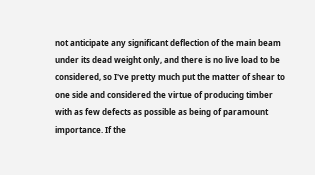not anticipate any significant deflection of the main beam under its dead weight only, and there is no live load to be considered, so I've pretty much put the matter of shear to one side and considered the virtue of producing timber with as few defects as possible as being of paramount importance. If the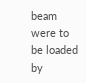beam were to be loaded by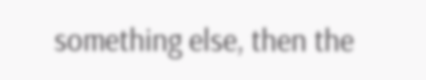something else, then the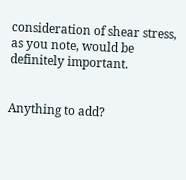consideration of shear stress, as you note, would be definitely important.


Anything to add?